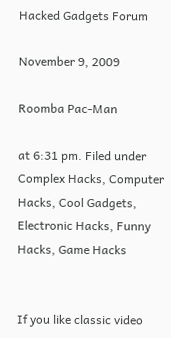Hacked Gadgets Forum

November 9, 2009

Roomba Pac-Man

at 6:31 pm. Filed under Complex Hacks, Computer Hacks, Cool Gadgets, Electronic Hacks, Funny Hacks, Game Hacks


If you like classic video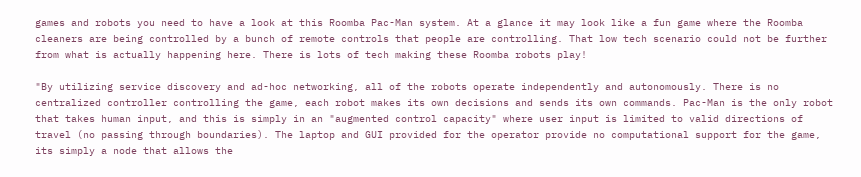games and robots you need to have a look at this Roomba Pac-Man system. At a glance it may look like a fun game where the Roomba cleaners are being controlled by a bunch of remote controls that people are controlling. That low tech scenario could not be further from what is actually happening here. There is lots of tech making these Roomba robots play!

"By utilizing service discovery and ad-hoc networking, all of the robots operate independently and autonomously. There is no centralized controller controlling the game, each robot makes its own decisions and sends its own commands. Pac-Man is the only robot that takes human input, and this is simply in an "augmented control capacity" where user input is limited to valid directions of travel (no passing through boundaries). The laptop and GUI provided for the operator provide no computational support for the game, its simply a node that allows the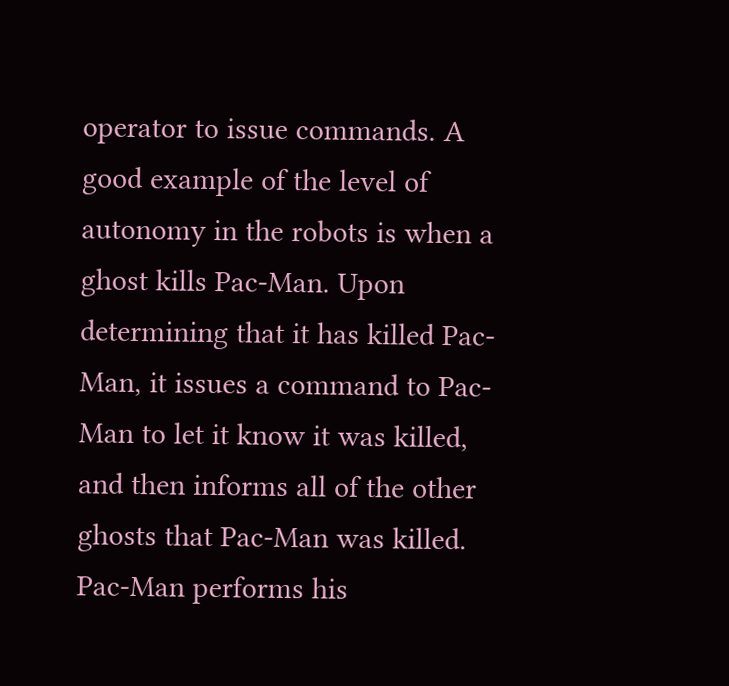operator to issue commands. A good example of the level of autonomy in the robots is when a ghost kills Pac-Man. Upon determining that it has killed Pac-Man, it issues a command to Pac-Man to let it know it was killed, and then informs all of the other ghosts that Pac-Man was killed. Pac-Man performs his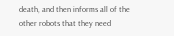death, and then informs all of the other robots that they need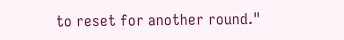to reset for another round."